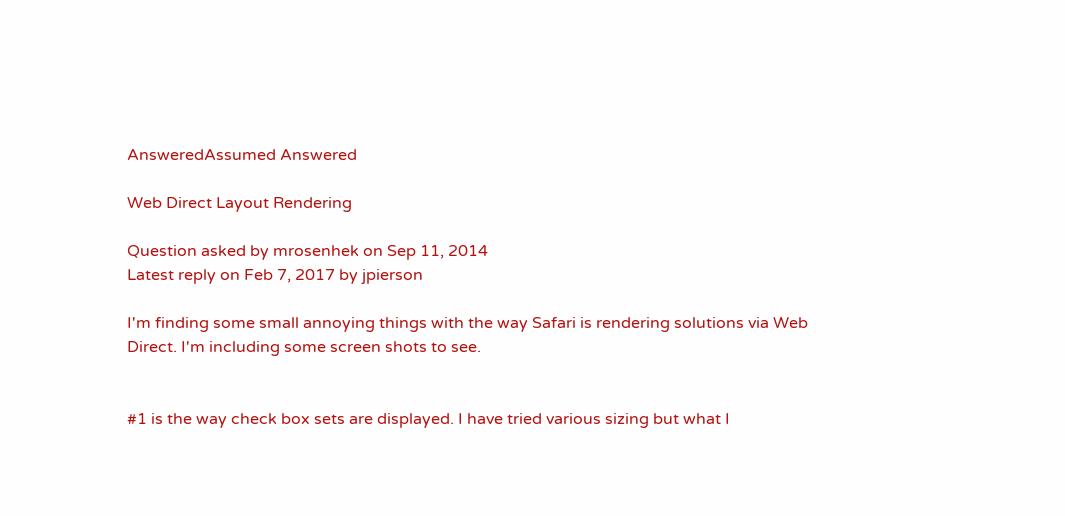AnsweredAssumed Answered

Web Direct Layout Rendering

Question asked by mrosenhek on Sep 11, 2014
Latest reply on Feb 7, 2017 by jpierson

I'm finding some small annoying things with the way Safari is rendering solutions via Web Direct. I'm including some screen shots to see.


#1 is the way check box sets are displayed. I have tried various sizing but what I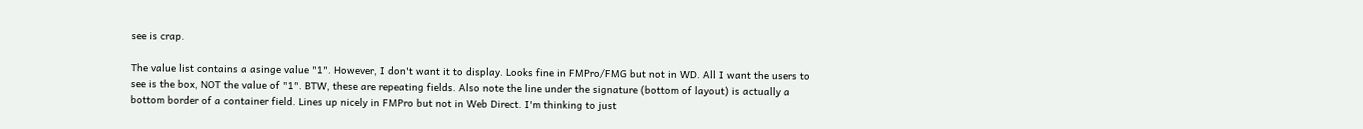see is crap.

The value list contains a asinge value "1". However, I don't want it to display. Looks fine in FMPro/FMG but not in WD. All I want the users to see is the box, NOT the value of "1". BTW, these are repeating fields. Also note the line under the signature (bottom of layout) is actually a bottom border of a container field. Lines up nicely in FMPro but not in Web Direct. I'm thinking to just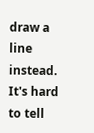draw a line instead. It's hard to tell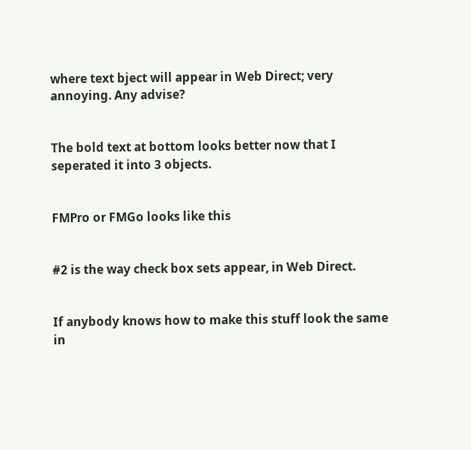where text bject will appear in Web Direct; very annoying. Any advise?


The bold text at bottom looks better now that I seperated it into 3 objects.


FMPro or FMGo looks like this


#2 is the way check box sets appear, in Web Direct.


If anybody knows how to make this stuff look the same in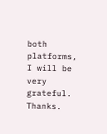both platforms, I will be very grateful. Thanks.